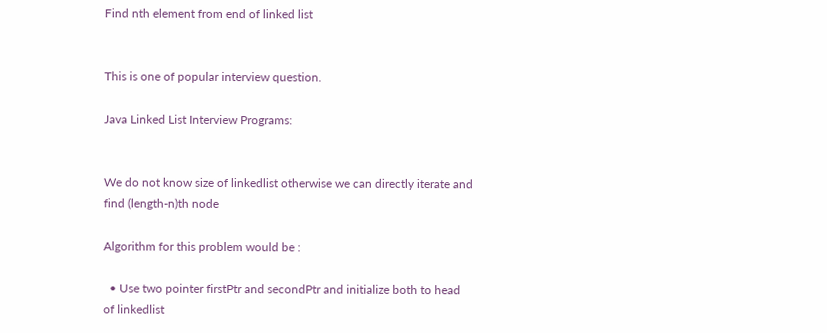Find nth element from end of linked list


This is one of popular interview question.

Java Linked List Interview Programs:


We do not know size of linkedlist otherwise we can directly iterate and find (length-n)th node

Algorithm for this problem would be :

  • Use two pointer firstPtr and secondPtr and initialize both to head of linkedlist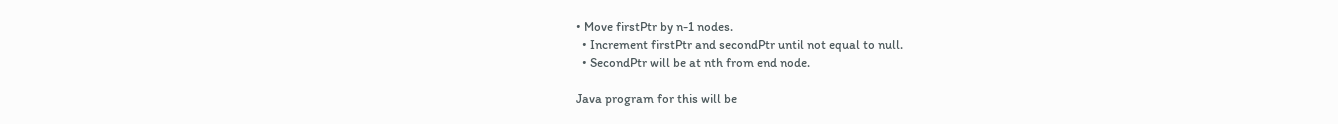• Move firstPtr by n-1 nodes.
  • Increment firstPtr and secondPtr until not equal to null.
  • SecondPtr will be at nth from end node.

Java program for this will be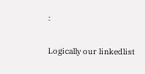:

Logically our linkedlist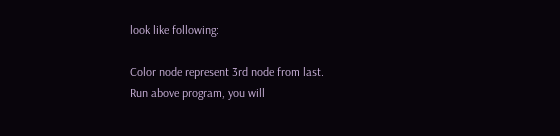look like following:

Color node represent 3rd node from last.
Run above program, you will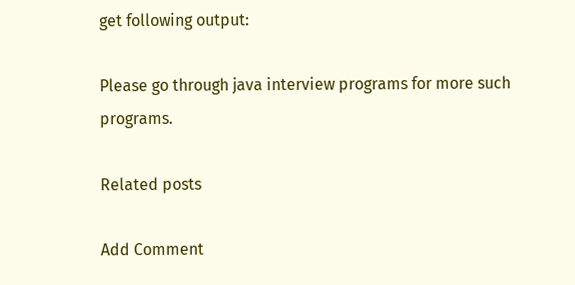get following output:

Please go through java interview programs for more such programs.

Related posts

Add Comment